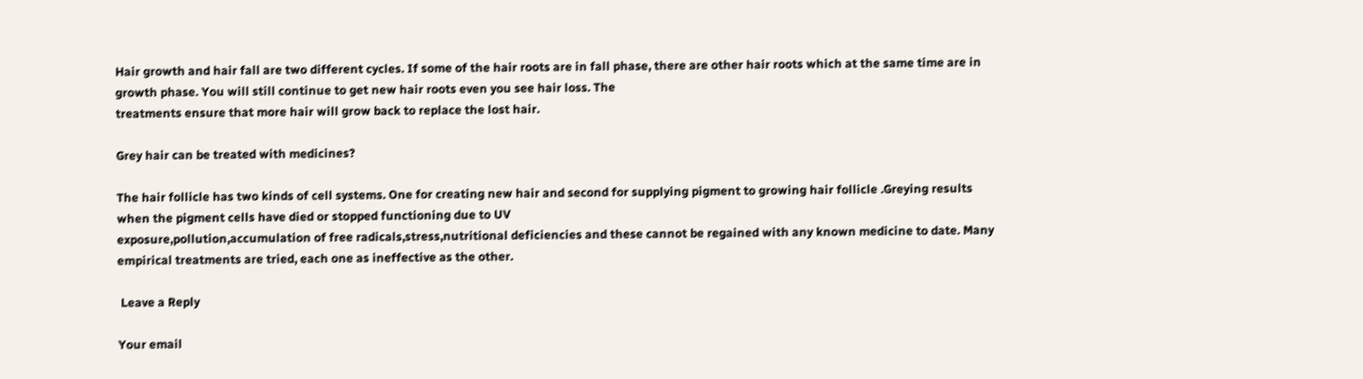Hair growth and hair fall are two different cycles. If some of the hair roots are in fall phase, there are other hair roots which at the same time are in growth phase. You will still continue to get new hair roots even you see hair loss. The
treatments ensure that more hair will grow back to replace the lost hair.

Grey hair can be treated with medicines?

The hair follicle has two kinds of cell systems. One for creating new hair and second for supplying pigment to growing hair follicle .Greying results when the pigment cells have died or stopped functioning due to UV
exposure,pollution,accumulation of free radicals,stress,nutritional deficiencies and these cannot be regained with any known medicine to date. Many empirical treatments are tried, each one as ineffective as the other.

 Leave a Reply

Your email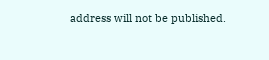address will not be published.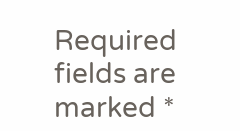Required fields are marked *